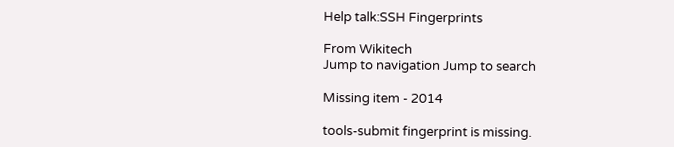Help talk:SSH Fingerprints

From Wikitech
Jump to navigation Jump to search

Missing item - 2014

tools-submit fingerprint is missing.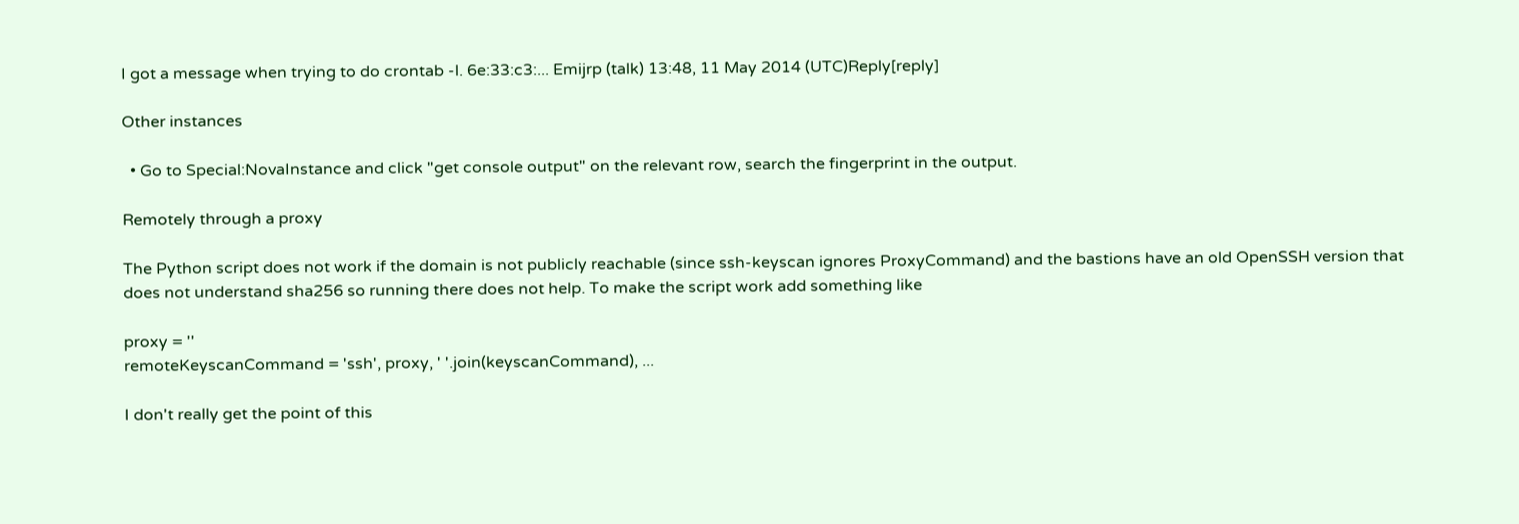I got a message when trying to do crontab -l. 6e:33:c3:... Emijrp (talk) 13:48, 11 May 2014 (UTC)Reply[reply]

Other instances

  • Go to Special:NovaInstance and click "get console output" on the relevant row, search the fingerprint in the output.

Remotely through a proxy

The Python script does not work if the domain is not publicly reachable (since ssh-keyscan ignores ProxyCommand) and the bastions have an old OpenSSH version that does not understand sha256 so running there does not help. To make the script work add something like

proxy = ''
remoteKeyscanCommand = 'ssh', proxy, ' '.join(keyscanCommand), ...

I don't really get the point of this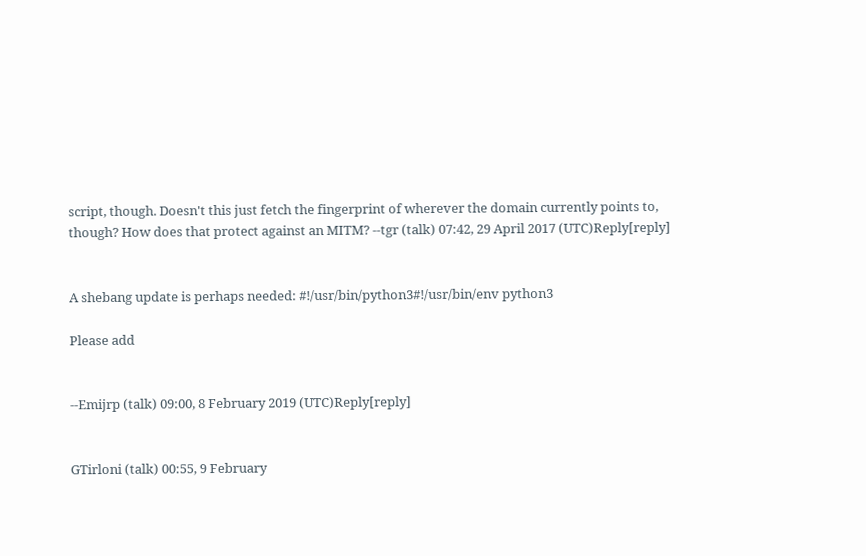script, though. Doesn't this just fetch the fingerprint of wherever the domain currently points to, though? How does that protect against an MITM? --tgr (talk) 07:42, 29 April 2017 (UTC)Reply[reply]


A shebang update is perhaps needed: #!/usr/bin/python3#!/usr/bin/env python3

Please add


--Emijrp (talk) 09:00, 8 February 2019 (UTC)Reply[reply]


GTirloni (talk) 00:55, 9 February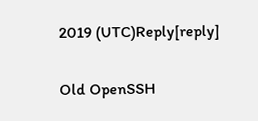2019 (UTC)Reply[reply]

Old OpenSSH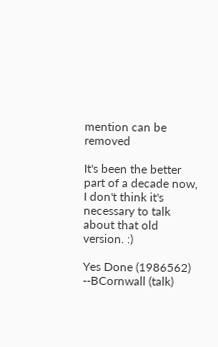mention can be removed

It's been the better part of a decade now, I don't think it's necessary to talk about that old version. :)

Yes Done (1986562) --BCornwall (talk)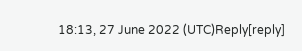18:13, 27 June 2022 (UTC)Reply[reply]